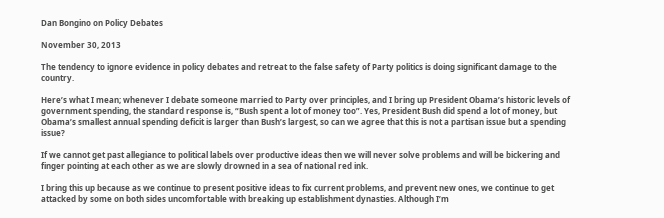Dan Bongino on Policy Debates

November 30, 2013

The tendency to ignore evidence in policy debates and retreat to the false safety of Party politics is doing significant damage to the country.

Here’s what I mean; whenever I debate someone married to Party over principles, and I bring up President Obama’s historic levels of government spending, the standard response is, “Bush spent a lot of money too”. Yes, President Bush did spend a lot of money, but Obama’s smallest annual spending deficit is larger than Bush’s largest, so can we agree that this is not a partisan issue but a spending issue?

If we cannot get past allegiance to political labels over productive ideas then we will never solve problems and will be bickering and finger pointing at each other as we are slowly drowned in a sea of national red ink.

I bring this up because as we continue to present positive ideas to fix current problems, and prevent new ones, we continue to get attacked by some on both sides uncomfortable with breaking up establishment dynasties. Although I’m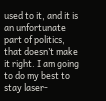used to it, and it is an unfortunate part of politics, that doesn’t make it right. I am going to do my best to stay laser-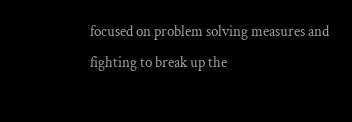focused on problem solving measures and fighting to break up the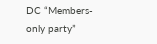DC “Members-only party”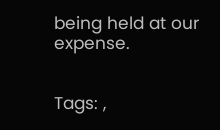being held at our expense.


Tags: ,